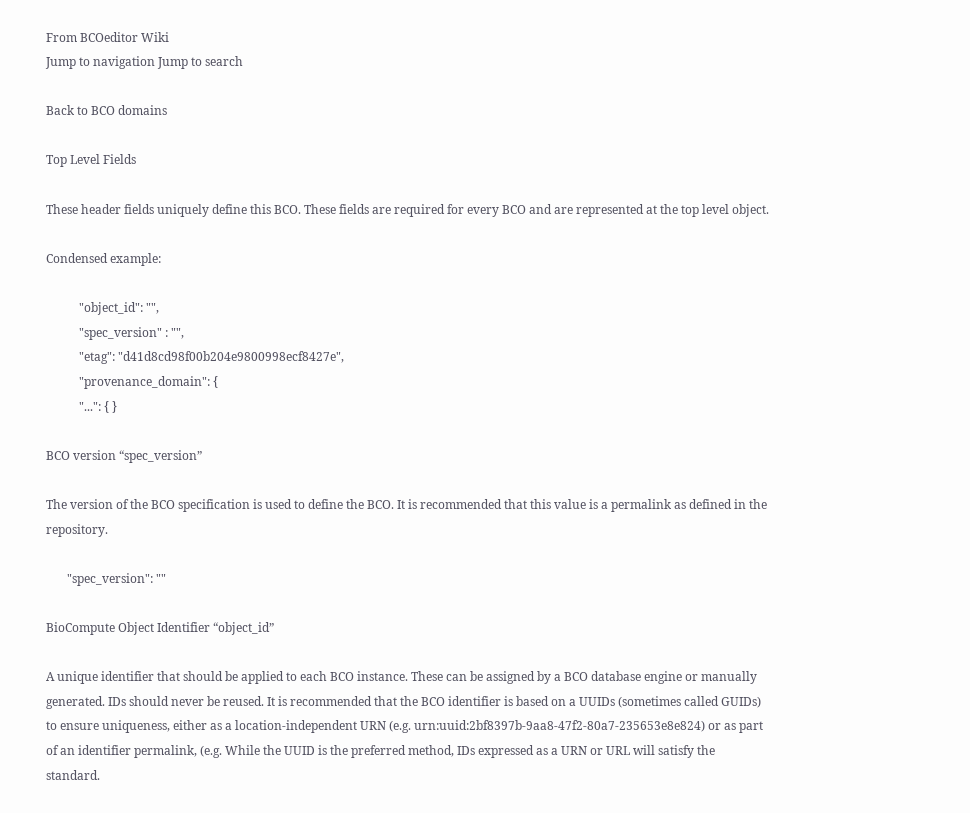From BCOeditor Wiki
Jump to navigation Jump to search

Back to BCO domains

Top Level Fields

These header fields uniquely define this BCO. These fields are required for every BCO and are represented at the top level object.

Condensed example:

           "object_id": "",
           "spec_version" : "",
           "etag": "d41d8cd98f00b204e9800998ecf8427e",
           "provenance_domain": {
           "...": { }

BCO version “spec_version”

The version of the BCO specification is used to define the BCO. It is recommended that this value is a permalink as defined in the repository.

       "spec_version": ""

BioCompute Object Identifier “object_id”

A unique identifier that should be applied to each BCO instance. These can be assigned by a BCO database engine or manually generated. IDs should never be reused. It is recommended that the BCO identifier is based on a UUIDs (sometimes called GUIDs) to ensure uniqueness, either as a location-independent URN (e.g. urn:uuid:2bf8397b-9aa8-47f2-80a7-235653e8e824) or as part of an identifier permalink, (e.g. While the UUID is the preferred method, IDs expressed as a URN or URL will satisfy the standard.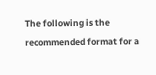The following is the recommended format for a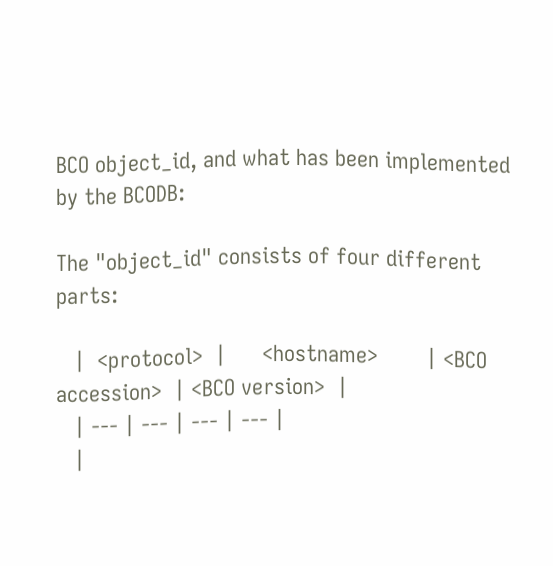BCO object_id, and what has been implemented by the BCODB:

The "object_id" consists of four different parts:

   |  <protocol>  |      <hostname>        | <BCO accession>  | <BCO version>  |
   | --- | --- | --- | --- |
   |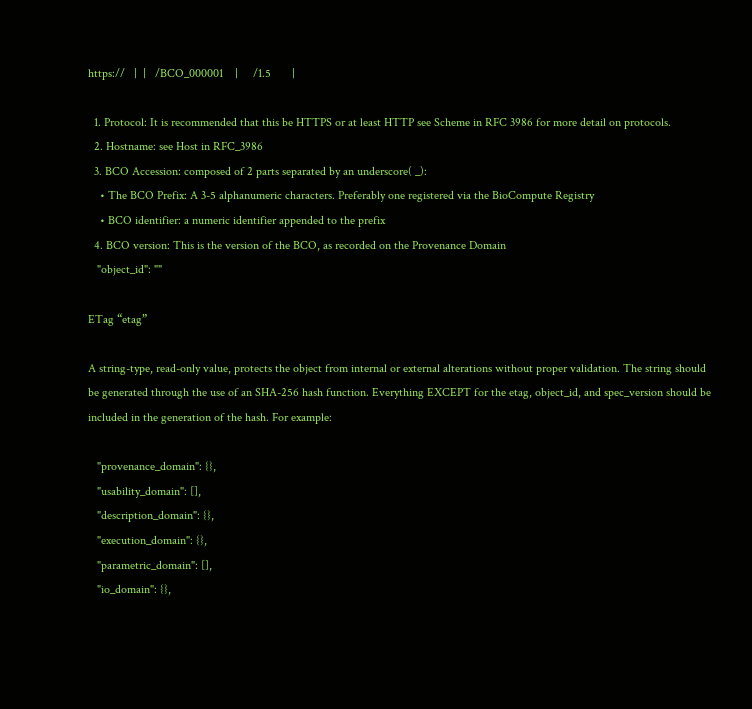https://   |  |   /BCO_000001    |     /1.5       |

  1. Protocol: It is recommended that this be HTTPS or at least HTTP see Scheme in RFC 3986 for more detail on protocols.
  2. Hostname: see Host in RFC_3986
  3. BCO Accession: composed of 2 parts separated by an underscore( _):
    • The BCO Prefix: A 3-5 alphanumeric characters. Preferably one registered via the BioCompute Registry
    • BCO identifier: a numeric identifier appended to the prefix
  4. BCO version: This is the version of the BCO, as recorded on the Provenance Domain
   "object_id": ""

ETag “etag”

A string-type, read-only value, protects the object from internal or external alterations without proper validation. The string should be generated through the use of an SHA-256 hash function. Everything EXCEPT for the etag, object_id, and spec_version should be included in the generation of the hash. For example:

   "provenance_domain": {},
   "usability_domain": [],
   "description_domain": {},
   "execution_domain": {},
   "parametric_domain": [],
   "io_domain": {},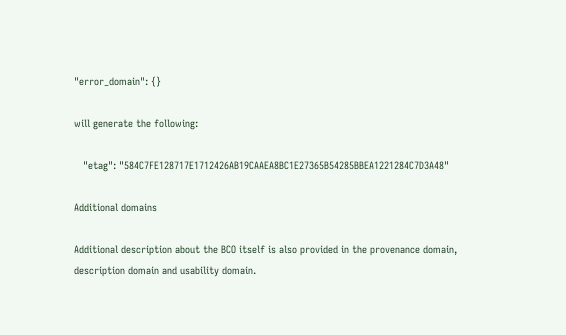"error_domain": {}

will generate the following:

   "etag": "584C7FE128717E1712426AB19CAAEA8BC1E27365B54285BBEA1221284C7D3A48"

Additional domains

Additional description about the BCO itself is also provided in the provenance domain, description domain and usability domain.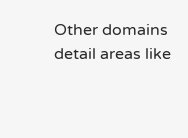Other domains detail areas like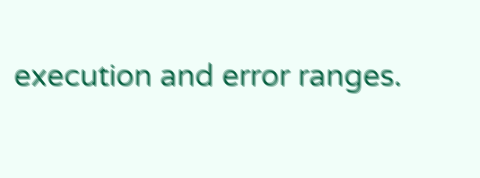execution and error ranges.